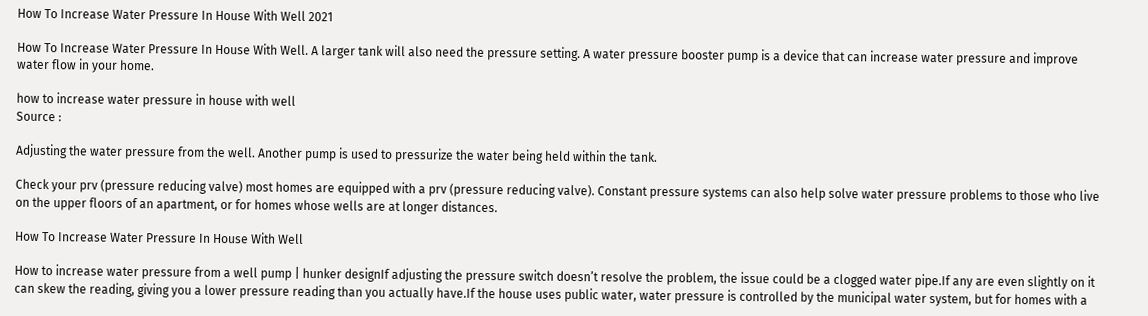How To Increase Water Pressure In House With Well 2021

How To Increase Water Pressure In House With Well. A larger tank will also need the pressure setting. A water pressure booster pump is a device that can increase water pressure and improve water flow in your home.

how to increase water pressure in house with well
Source :

Adjusting the water pressure from the well. Another pump is used to pressurize the water being held within the tank.

Check your prv (pressure reducing valve) most homes are equipped with a prv (pressure reducing valve). Constant pressure systems can also help solve water pressure problems to those who live on the upper floors of an apartment, or for homes whose wells are at longer distances.

How To Increase Water Pressure In House With Well

How to increase water pressure from a well pump | hunker designIf adjusting the pressure switch doesn’t resolve the problem, the issue could be a clogged water pipe.If any are even slightly on it can skew the reading, giving you a lower pressure reading than you actually have.If the house uses public water, water pressure is controlled by the municipal water system, but for homes with a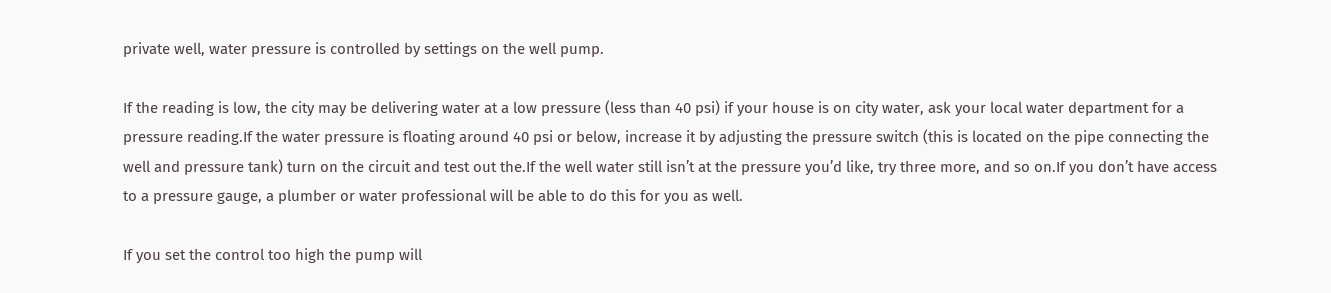private well, water pressure is controlled by settings on the well pump.

If the reading is low, the city may be delivering water at a low pressure (less than 40 psi) if your house is on city water, ask your local water department for a pressure reading.If the water pressure is floating around 40 psi or below, increase it by adjusting the pressure switch (this is located on the pipe connecting the well and pressure tank) turn on the circuit and test out the.If the well water still isn’t at the pressure you’d like, try three more, and so on.If you don’t have access to a pressure gauge, a plumber or water professional will be able to do this for you as well.

If you set the control too high the pump will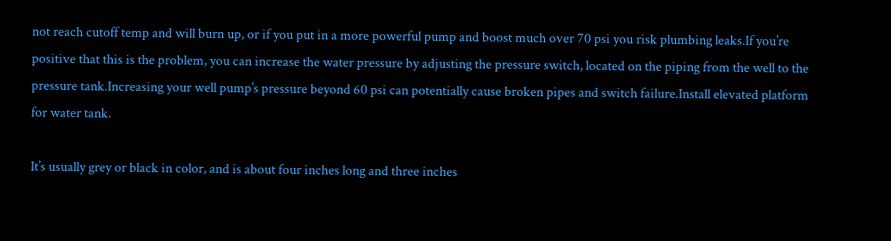not reach cutoff temp and will burn up, or if you put in a more powerful pump and boost much over 70 psi you risk plumbing leaks.If you’re positive that this is the problem, you can increase the water pressure by adjusting the pressure switch, located on the piping from the well to the pressure tank.Increasing your well pump’s pressure beyond 60 psi can potentially cause broken pipes and switch failure.Install elevated platform for water tank.

It’s usually grey or black in color, and is about four inches long and three inches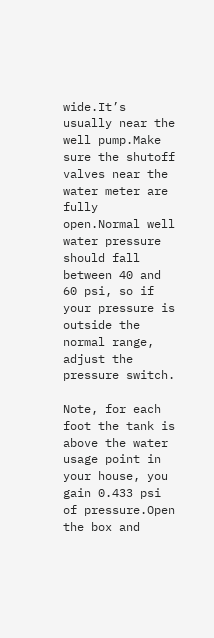wide.It’s usually near the well pump.Make sure the shutoff valves near the water meter are fully open.Normal well water pressure should fall between 40 and 60 psi, so if your pressure is outside the normal range, adjust the pressure switch.

Note, for each foot the tank is above the water usage point in your house, you gain 0.433 psi of pressure.Open the box and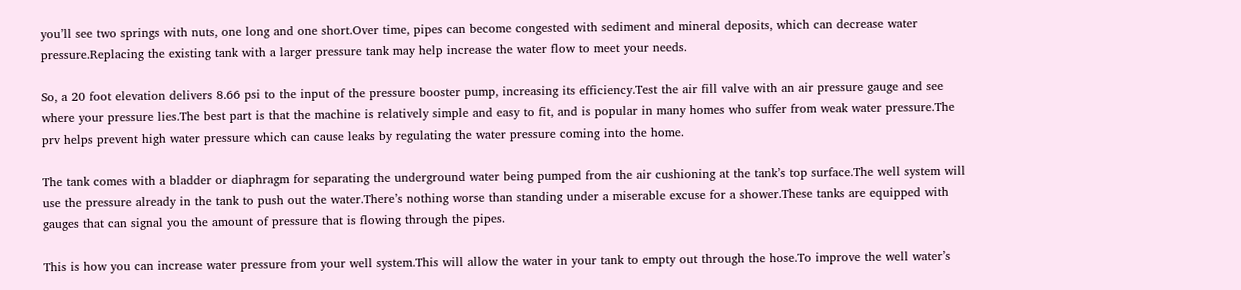you’ll see two springs with nuts, one long and one short.Over time, pipes can become congested with sediment and mineral deposits, which can decrease water pressure.Replacing the existing tank with a larger pressure tank may help increase the water flow to meet your needs.

So, a 20 foot elevation delivers 8.66 psi to the input of the pressure booster pump, increasing its efficiency.Test the air fill valve with an air pressure gauge and see where your pressure lies.The best part is that the machine is relatively simple and easy to fit, and is popular in many homes who suffer from weak water pressure.The prv helps prevent high water pressure which can cause leaks by regulating the water pressure coming into the home.

The tank comes with a bladder or diaphragm for separating the underground water being pumped from the air cushioning at the tank’s top surface.The well system will use the pressure already in the tank to push out the water.There’s nothing worse than standing under a miserable excuse for a shower.These tanks are equipped with gauges that can signal you the amount of pressure that is flowing through the pipes.

This is how you can increase water pressure from your well system.This will allow the water in your tank to empty out through the hose.To improve the well water’s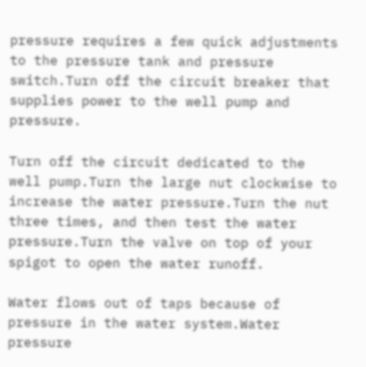pressure requires a few quick adjustments to the pressure tank and pressure switch.Turn off the circuit breaker that supplies power to the well pump and pressure.

Turn off the circuit dedicated to the well pump.Turn the large nut clockwise to increase the water pressure.Turn the nut three times, and then test the water pressure.Turn the valve on top of your spigot to open the water runoff.

Water flows out of taps because of pressure in the water system.Water pressure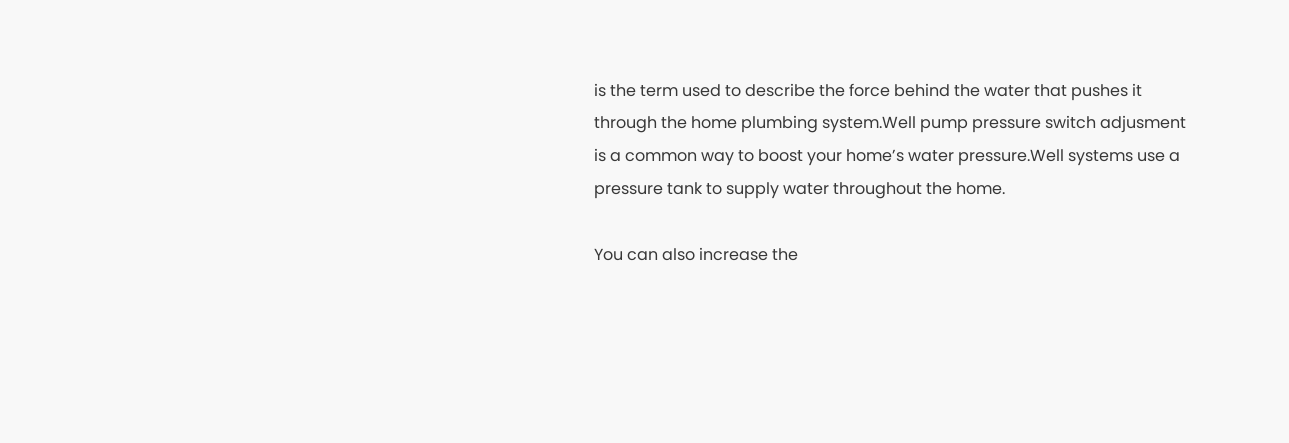is the term used to describe the force behind the water that pushes it through the home plumbing system.Well pump pressure switch adjusment is a common way to boost your home’s water pressure.Well systems use a pressure tank to supply water throughout the home.

You can also increase the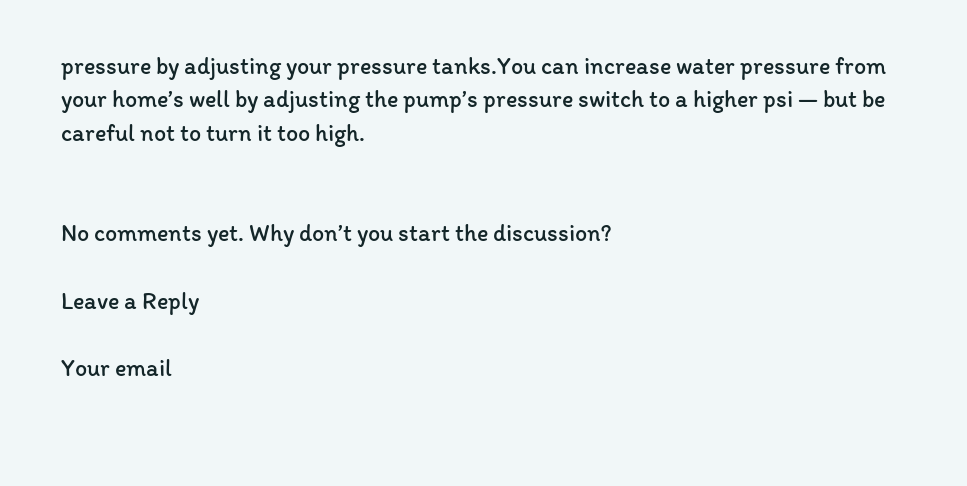pressure by adjusting your pressure tanks.You can increase water pressure from your home’s well by adjusting the pump’s pressure switch to a higher psi — but be careful not to turn it too high.


No comments yet. Why don’t you start the discussion?

Leave a Reply

Your email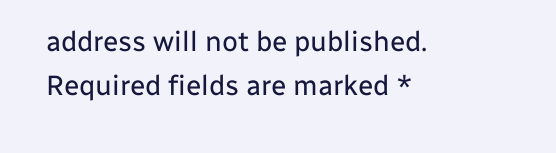address will not be published. Required fields are marked *